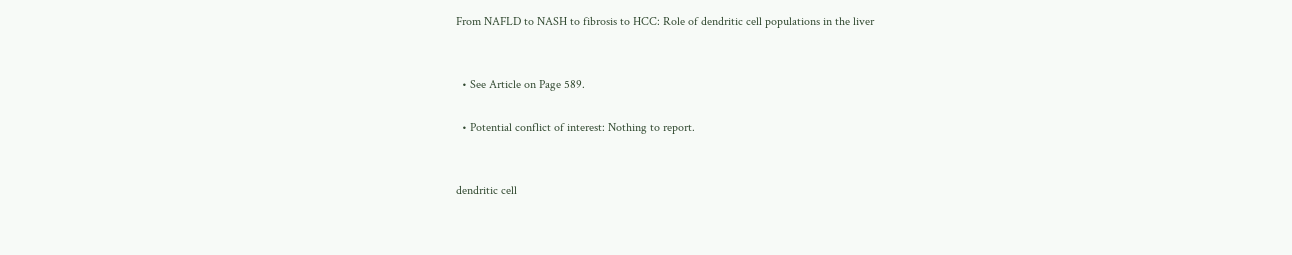From NAFLD to NASH to fibrosis to HCC: Role of dendritic cell populations in the liver


  • See Article on Page 589.

  • Potential conflict of interest: Nothing to report.


dendritic cell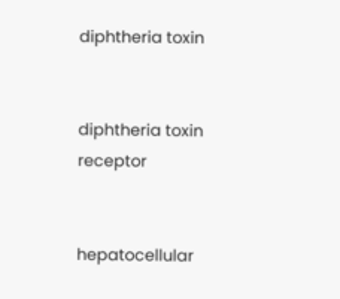diphtheria toxin


diphtheria toxin receptor


hepatocellular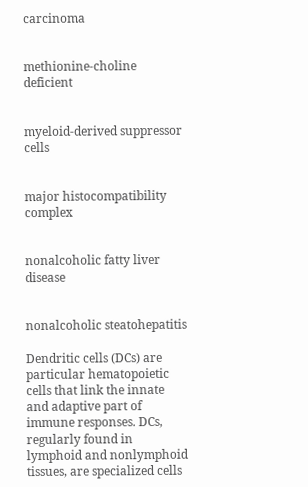carcinoma


methionine-choline deficient


myeloid-derived suppressor cells


major histocompatibility complex


nonalcoholic fatty liver disease


nonalcoholic steatohepatitis

Dendritic cells (DCs) are particular hematopoietic cells that link the innate and adaptive part of immune responses. DCs, regularly found in lymphoid and nonlymphoid tissues, are specialized cells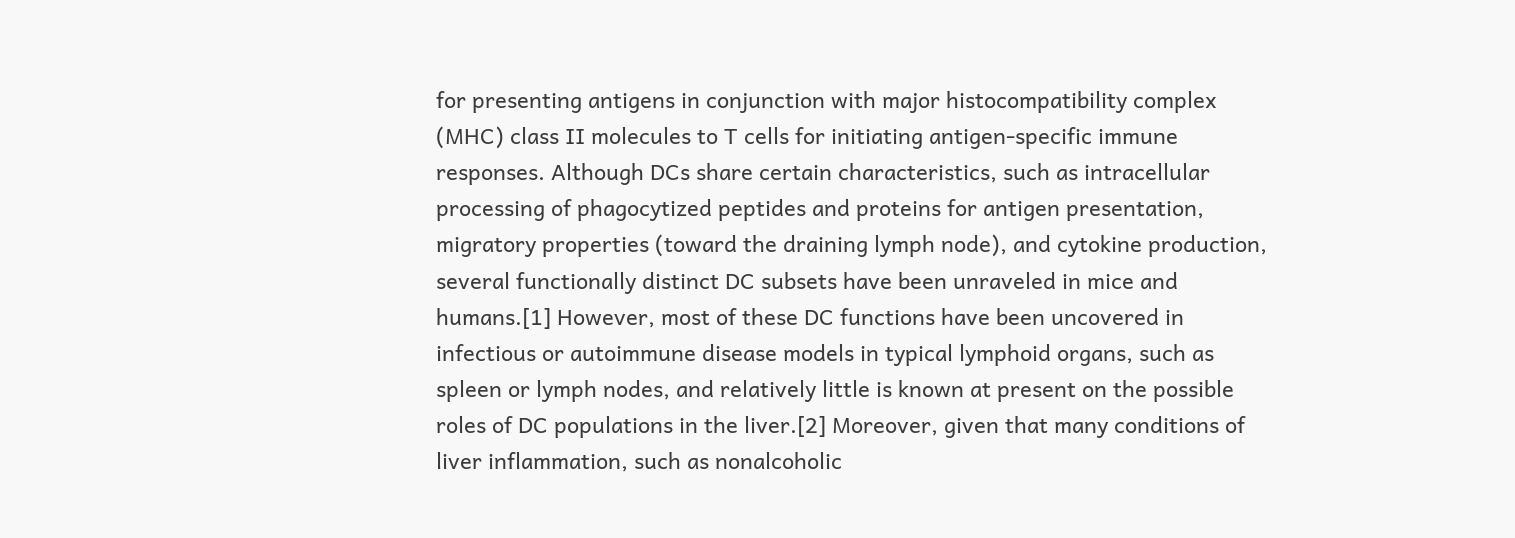for presenting antigens in conjunction with major histocompatibility complex (MHC) class II molecules to T cells for initiating antigen-specific immune responses. Although DCs share certain characteristics, such as intracellular processing of phagocytized peptides and proteins for antigen presentation, migratory properties (toward the draining lymph node), and cytokine production, several functionally distinct DC subsets have been unraveled in mice and humans.[1] However, most of these DC functions have been uncovered in infectious or autoimmune disease models in typical lymphoid organs, such as spleen or lymph nodes, and relatively little is known at present on the possible roles of DC populations in the liver.[2] Moreover, given that many conditions of liver inflammation, such as nonalcoholic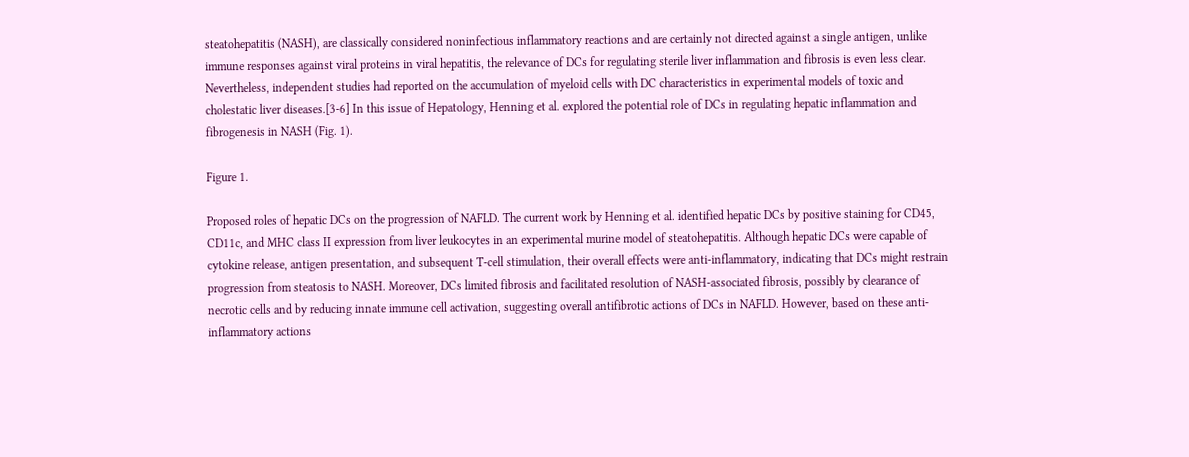steatohepatitis (NASH), are classically considered noninfectious inflammatory reactions and are certainly not directed against a single antigen, unlike immune responses against viral proteins in viral hepatitis, the relevance of DCs for regulating sterile liver inflammation and fibrosis is even less clear. Nevertheless, independent studies had reported on the accumulation of myeloid cells with DC characteristics in experimental models of toxic and cholestatic liver diseases.[3-6] In this issue of Hepatology, Henning et al. explored the potential role of DCs in regulating hepatic inflammation and fibrogenesis in NASH (Fig. 1).

Figure 1.

Proposed roles of hepatic DCs on the progression of NAFLD. The current work by Henning et al. identified hepatic DCs by positive staining for CD45, CD11c, and MHC class II expression from liver leukocytes in an experimental murine model of steatohepatitis. Although hepatic DCs were capable of cytokine release, antigen presentation, and subsequent T-cell stimulation, their overall effects were anti-inflammatory, indicating that DCs might restrain progression from steatosis to NASH. Moreover, DCs limited fibrosis and facilitated resolution of NASH-associated fibrosis, possibly by clearance of necrotic cells and by reducing innate immune cell activation, suggesting overall antifibrotic actions of DCs in NAFLD. However, based on these anti-inflammatory actions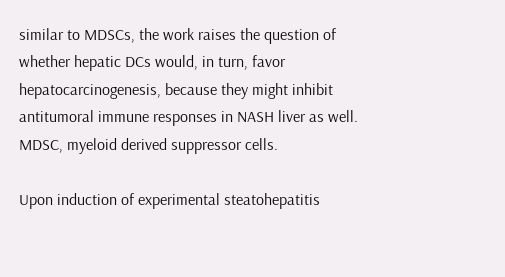similar to MDSCs, the work raises the question of whether hepatic DCs would, in turn, favor hepatocarcinogenesis, because they might inhibit antitumoral immune responses in NASH liver as well. MDSC, myeloid derived suppressor cells.

Upon induction of experimental steatohepatitis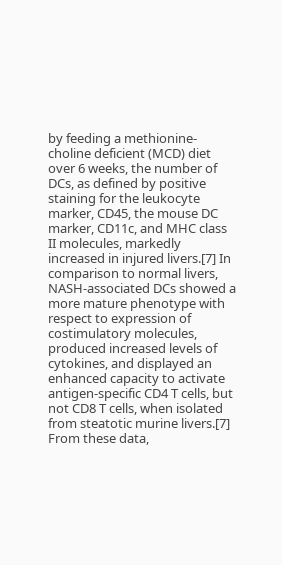by feeding a methionine-choline deficient (MCD) diet over 6 weeks, the number of DCs, as defined by positive staining for the leukocyte marker, CD45, the mouse DC marker, CD11c, and MHC class II molecules, markedly increased in injured livers.[7] In comparison to normal livers, NASH-associated DCs showed a more mature phenotype with respect to expression of costimulatory molecules, produced increased levels of cytokines, and displayed an enhanced capacity to activate antigen-specific CD4 T cells, but not CD8 T cells, when isolated from steatotic murine livers.[7] From these data,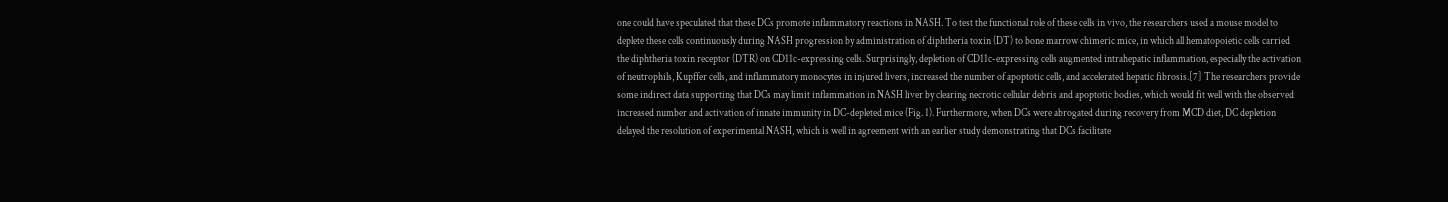one could have speculated that these DCs promote inflammatory reactions in NASH. To test the functional role of these cells in vivo, the researchers used a mouse model to deplete these cells continuously during NASH progression by administration of diphtheria toxin (DT) to bone marrow chimeric mice, in which all hematopoietic cells carried the diphtheria toxin receptor (DTR) on CD11c-expressing cells. Surprisingly, depletion of CD11c-expressing cells augmented intrahepatic inflammation, especially the activation of neutrophils, Kupffer cells, and inflammatory monocytes in injured livers, increased the number of apoptotic cells, and accelerated hepatic fibrosis.[7] The researchers provide some indirect data supporting that DCs may limit inflammation in NASH liver by clearing necrotic cellular debris and apoptotic bodies, which would fit well with the observed increased number and activation of innate immunity in DC-depleted mice (Fig. 1). Furthermore, when DCs were abrogated during recovery from MCD diet, DC depletion delayed the resolution of experimental NASH, which is well in agreement with an earlier study demonstrating that DCs facilitate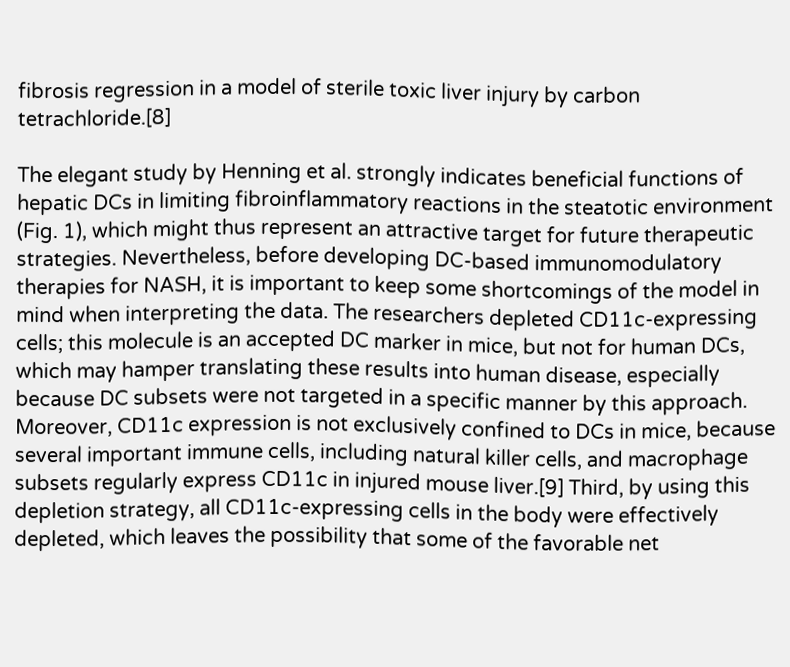fibrosis regression in a model of sterile toxic liver injury by carbon tetrachloride.[8]

The elegant study by Henning et al. strongly indicates beneficial functions of hepatic DCs in limiting fibroinflammatory reactions in the steatotic environment (Fig. 1), which might thus represent an attractive target for future therapeutic strategies. Nevertheless, before developing DC-based immunomodulatory therapies for NASH, it is important to keep some shortcomings of the model in mind when interpreting the data. The researchers depleted CD11c-expressing cells; this molecule is an accepted DC marker in mice, but not for human DCs, which may hamper translating these results into human disease, especially because DC subsets were not targeted in a specific manner by this approach. Moreover, CD11c expression is not exclusively confined to DCs in mice, because several important immune cells, including natural killer cells, and macrophage subsets regularly express CD11c in injured mouse liver.[9] Third, by using this depletion strategy, all CD11c-expressing cells in the body were effectively depleted, which leaves the possibility that some of the favorable net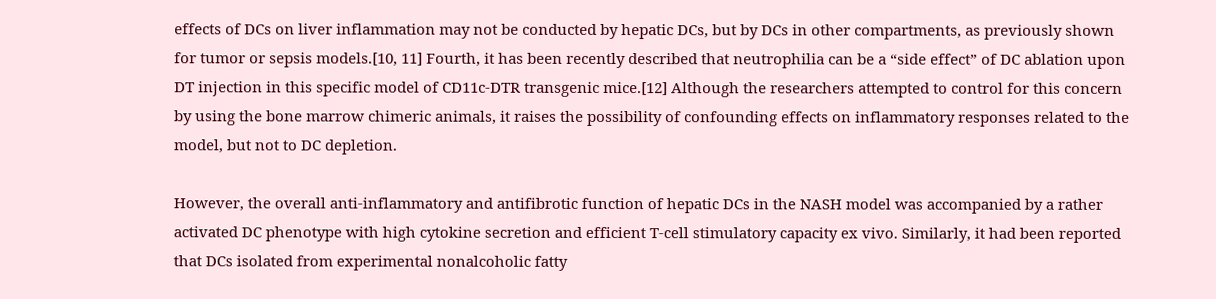effects of DCs on liver inflammation may not be conducted by hepatic DCs, but by DCs in other compartments, as previously shown for tumor or sepsis models.[10, 11] Fourth, it has been recently described that neutrophilia can be a “side effect” of DC ablation upon DT injection in this specific model of CD11c-DTR transgenic mice.[12] Although the researchers attempted to control for this concern by using the bone marrow chimeric animals, it raises the possibility of confounding effects on inflammatory responses related to the model, but not to DC depletion.

However, the overall anti-inflammatory and antifibrotic function of hepatic DCs in the NASH model was accompanied by a rather activated DC phenotype with high cytokine secretion and efficient T-cell stimulatory capacity ex vivo. Similarly, it had been reported that DCs isolated from experimental nonalcoholic fatty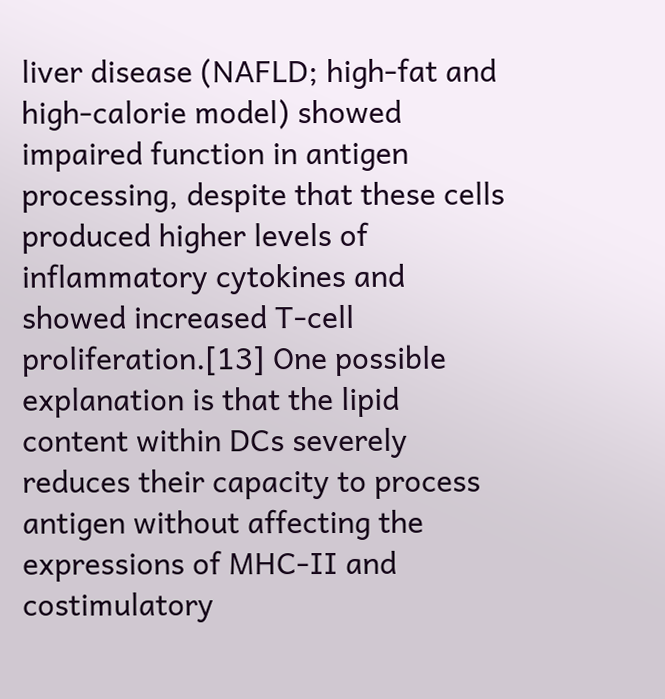liver disease (NAFLD; high-fat and high-calorie model) showed impaired function in antigen processing, despite that these cells produced higher levels of inflammatory cytokines and showed increased T-cell proliferation.[13] One possible explanation is that the lipid content within DCs severely reduces their capacity to process antigen without affecting the expressions of MHC-II and costimulatory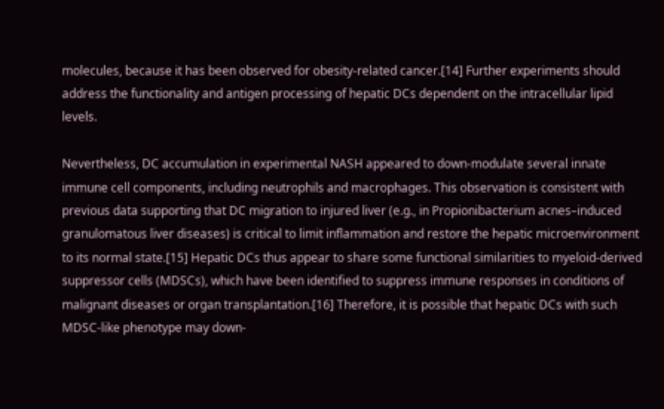molecules, because it has been observed for obesity-related cancer.[14] Further experiments should address the functionality and antigen processing of hepatic DCs dependent on the intracellular lipid levels.

Nevertheless, DC accumulation in experimental NASH appeared to down-modulate several innate immune cell components, including neutrophils and macrophages. This observation is consistent with previous data supporting that DC migration to injured liver (e.g., in Propionibacterium acnes–induced granulomatous liver diseases) is critical to limit inflammation and restore the hepatic microenvironment to its normal state.[15] Hepatic DCs thus appear to share some functional similarities to myeloid-derived suppressor cells (MDSCs), which have been identified to suppress immune responses in conditions of malignant diseases or organ transplantation.[16] Therefore, it is possible that hepatic DCs with such MDSC-like phenotype may down-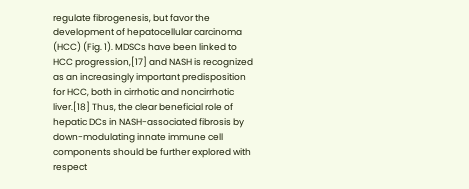regulate fibrogenesis, but favor the development of hepatocellular carcinoma (HCC) (Fig. 1). MDSCs have been linked to HCC progression,[17] and NASH is recognized as an increasingly important predisposition for HCC, both in cirrhotic and noncirrhotic liver.[18] Thus, the clear beneficial role of hepatic DCs in NASH-associated fibrosis by down-modulating innate immune cell components should be further explored with respect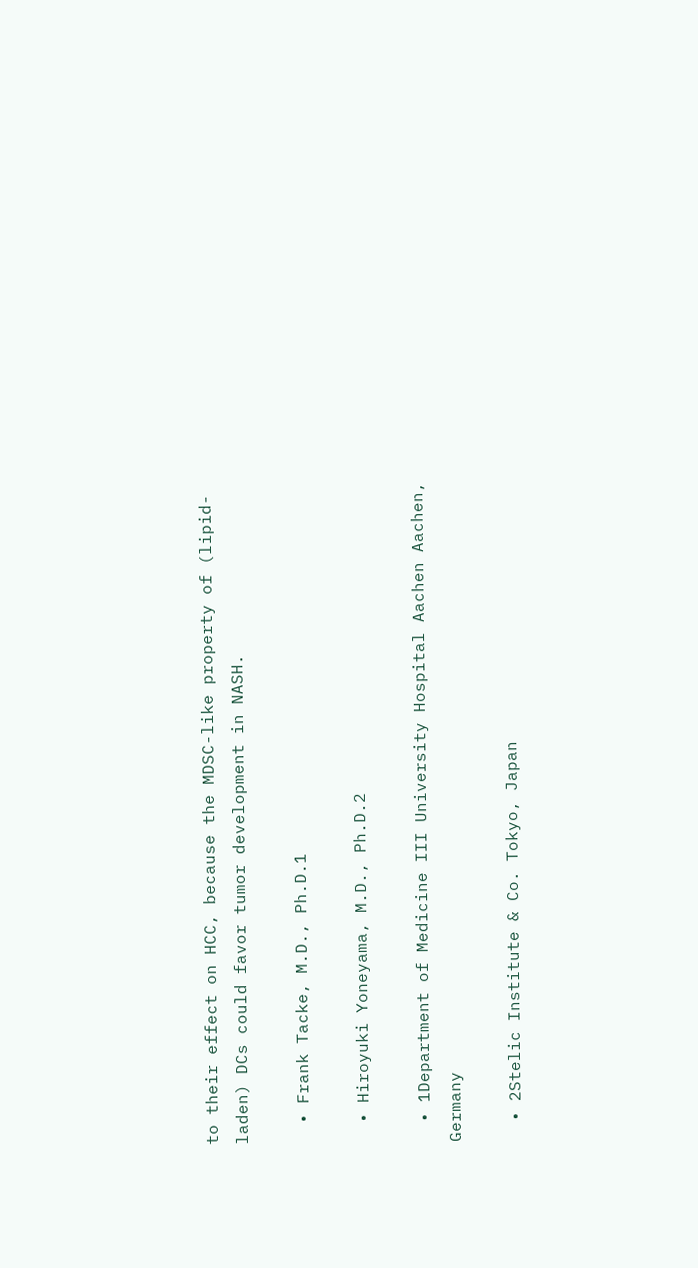to their effect on HCC, because the MDSC-like property of (lipid-laden) DCs could favor tumor development in NASH.

  • Frank Tacke, M.D., Ph.D.1

  • Hiroyuki Yoneyama, M.D., Ph.D.2

  • 1Department of Medicine III University Hospital Aachen Aachen, Germany

  • 2Stelic Institute & Co. Tokyo, Japan